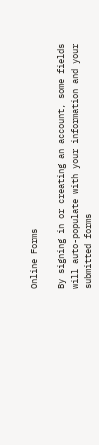Online Forms

By signing in or creating an account, some fields will auto-populate with your information and your submitted forms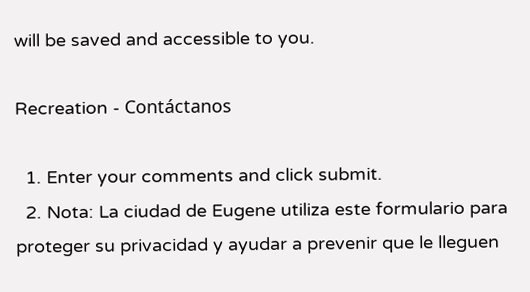will be saved and accessible to you.

Recreation - Contáctanos

  1. Enter your comments and click submit.
  2. Nota: La ciudad de Eugene utiliza este formulario para proteger su privacidad y ayudar a prevenir que le lleguen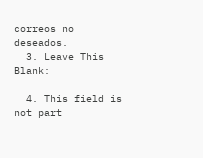correos no deseados.
  3. Leave This Blank:

  4. This field is not part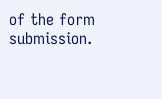of the form submission.